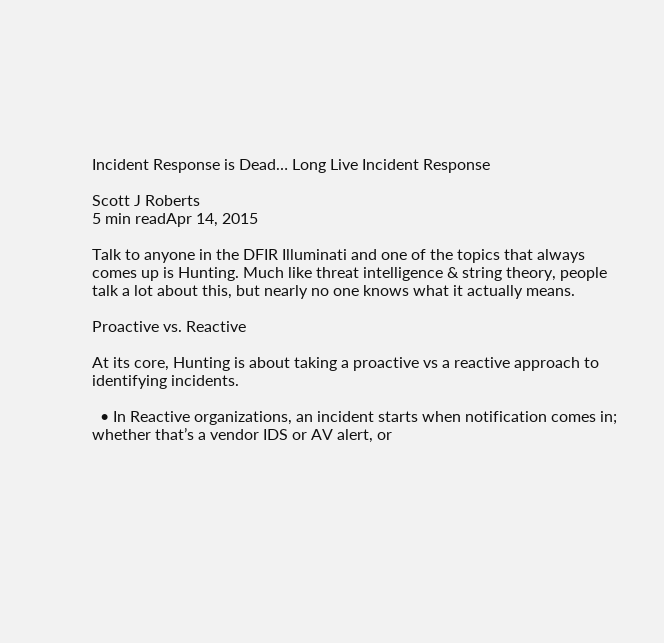Incident Response is Dead… Long Live Incident Response

Scott J Roberts
5 min readApr 14, 2015

Talk to anyone in the DFIR Illuminati and one of the topics that always comes up is Hunting. Much like threat intelligence & string theory, people talk a lot about this, but nearly no one knows what it actually means.

Proactive vs. Reactive

At its core, Hunting is about taking a proactive vs a reactive approach to identifying incidents.

  • In Reactive organizations, an incident starts when notification comes in; whether that’s a vendor IDS or AV alert, or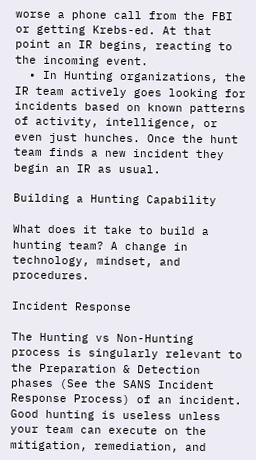worse a phone call from the FBI or getting Krebs-ed. At that point an IR begins, reacting to the incoming event.
  • In Hunting organizations, the IR team actively goes looking for incidents based on known patterns of activity, intelligence, or even just hunches. Once the hunt team finds a new incident they begin an IR as usual.

Building a Hunting Capability

What does it take to build a hunting team? A change in technology, mindset, and procedures.

Incident Response

The Hunting vs Non-Hunting process is singularly relevant to the Preparation & Detection phases (See the SANS Incident Response Process) of an incident. Good hunting is useless unless your team can execute on the mitigation, remediation, and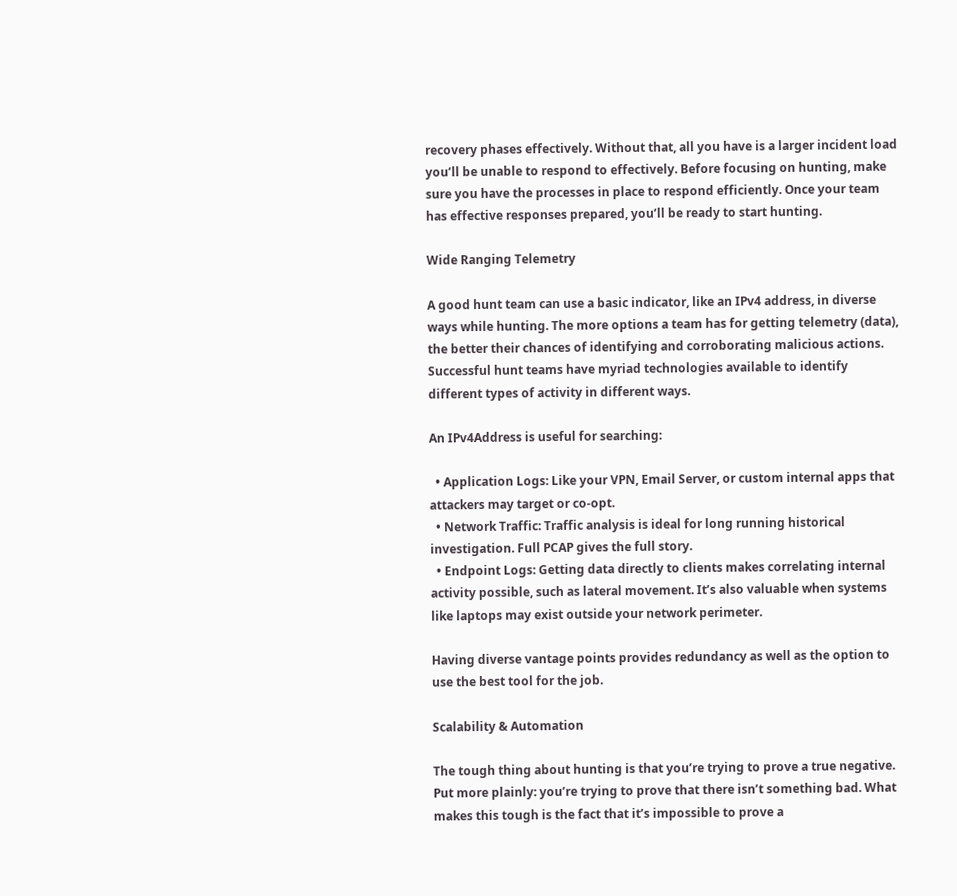recovery phases effectively. Without that, all you have is a larger incident load you’ll be unable to respond to effectively. Before focusing on hunting, make sure you have the processes in place to respond efficiently. Once your team has effective responses prepared, you’ll be ready to start hunting.

Wide Ranging Telemetry

A good hunt team can use a basic indicator, like an IPv4 address, in diverse ways while hunting. The more options a team has for getting telemetry (data), the better their chances of identifying and corroborating malicious actions. Successful hunt teams have myriad technologies available to identify different types of activity in different ways.

An IPv4Address is useful for searching:

  • Application Logs: Like your VPN, Email Server, or custom internal apps that attackers may target or co-opt.
  • Network Traffic: Traffic analysis is ideal for long running historical investigation. Full PCAP gives the full story.
  • Endpoint Logs: Getting data directly to clients makes correlating internal activity possible, such as lateral movement. It’s also valuable when systems like laptops may exist outside your network perimeter.

Having diverse vantage points provides redundancy as well as the option to use the best tool for the job.

Scalability & Automation

The tough thing about hunting is that you’re trying to prove a true negative. Put more plainly: you’re trying to prove that there isn’t something bad. What makes this tough is the fact that it’s impossible to prove a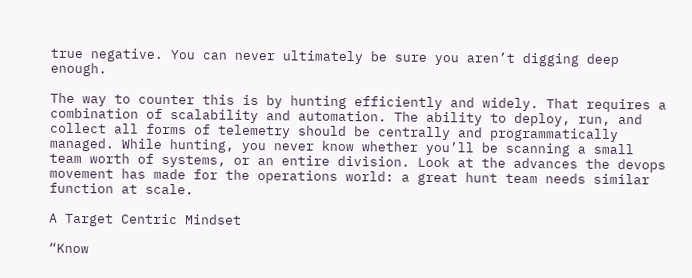true negative. You can never ultimately be sure you aren’t digging deep enough.

The way to counter this is by hunting efficiently and widely. That requires a combination of scalability and automation. The ability to deploy, run, and collect all forms of telemetry should be centrally and programmatically managed. While hunting, you never know whether you’ll be scanning a small team worth of systems, or an entire division. Look at the advances the devops movement has made for the operations world: a great hunt team needs similar function at scale.

A Target Centric Mindset

“Know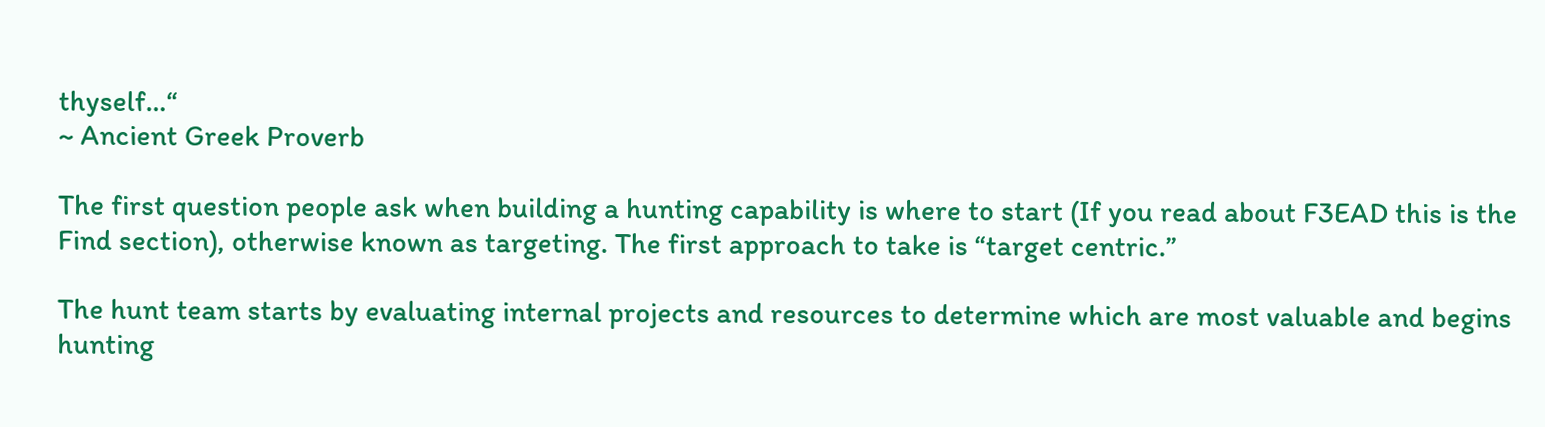thyself…“
~ Ancient Greek Proverb

The first question people ask when building a hunting capability is where to start (If you read about F3EAD this is the Find section), otherwise known as targeting. The first approach to take is “target centric.”

The hunt team starts by evaluating internal projects and resources to determine which are most valuable and begins hunting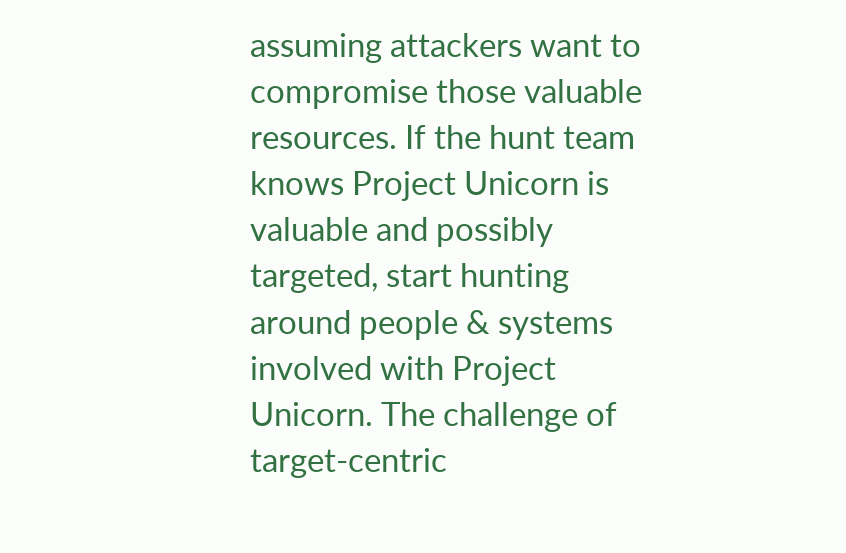assuming attackers want to compromise those valuable resources. If the hunt team knows Project Unicorn is valuable and possibly targeted, start hunting around people & systems involved with Project Unicorn. The challenge of target-centric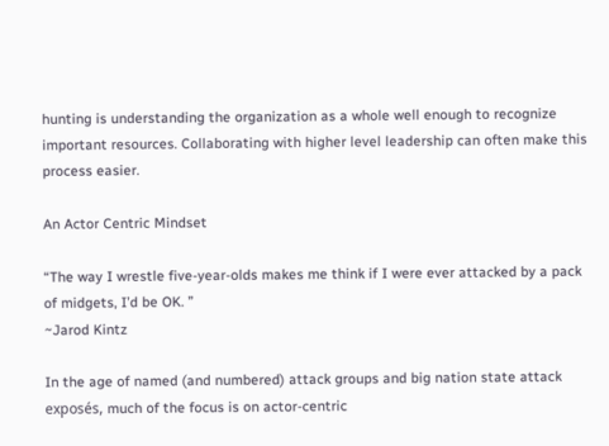hunting is understanding the organization as a whole well enough to recognize important resources. Collaborating with higher level leadership can often make this process easier.

An Actor Centric Mindset

“The way I wrestle five-year-olds makes me think if I were ever attacked by a pack of midgets, I’d be OK. ”
~Jarod Kintz

In the age of named (and numbered) attack groups and big nation state attack exposés, much of the focus is on actor-centric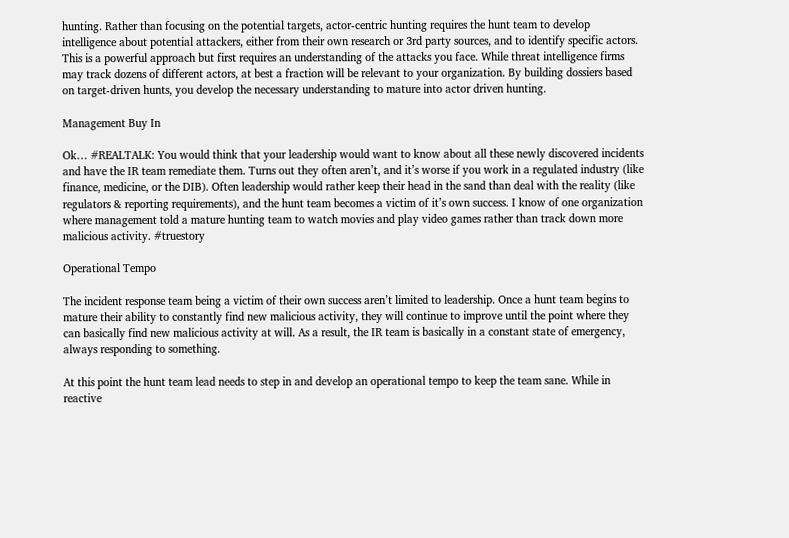hunting. Rather than focusing on the potential targets, actor-centric hunting requires the hunt team to develop intelligence about potential attackers, either from their own research or 3rd party sources, and to identify specific actors. This is a powerful approach but first requires an understanding of the attacks you face. While threat intelligence firms may track dozens of different actors, at best a fraction will be relevant to your organization. By building dossiers based on target-driven hunts, you develop the necessary understanding to mature into actor driven hunting.

Management Buy In

Ok… #REALTALK: You would think that your leadership would want to know about all these newly discovered incidents and have the IR team remediate them. Turns out they often aren’t, and it’s worse if you work in a regulated industry (like finance, medicine, or the DIB). Often leadership would rather keep their head in the sand than deal with the reality (like regulators & reporting requirements), and the hunt team becomes a victim of it’s own success. I know of one organization where management told a mature hunting team to watch movies and play video games rather than track down more malicious activity. #truestory

Operational Tempo

The incident response team being a victim of their own success aren’t limited to leadership. Once a hunt team begins to mature their ability to constantly find new malicious activity, they will continue to improve until the point where they can basically find new malicious activity at will. As a result, the IR team is basically in a constant state of emergency, always responding to something.

At this point the hunt team lead needs to step in and develop an operational tempo to keep the team sane. While in reactive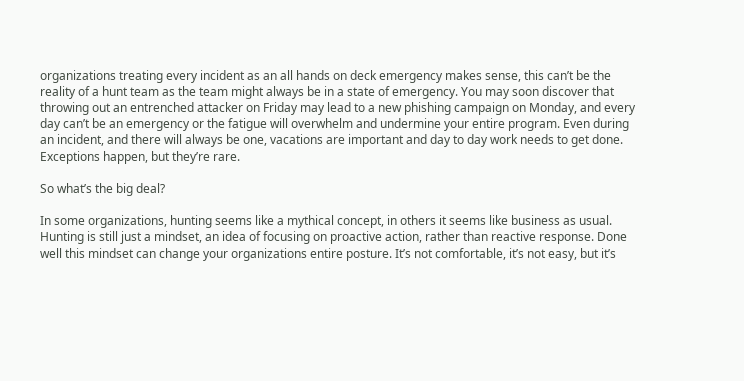organizations treating every incident as an all hands on deck emergency makes sense, this can’t be the reality of a hunt team as the team might always be in a state of emergency. You may soon discover that throwing out an entrenched attacker on Friday may lead to a new phishing campaign on Monday, and every day can’t be an emergency or the fatigue will overwhelm and undermine your entire program. Even during an incident, and there will always be one, vacations are important and day to day work needs to get done. Exceptions happen, but they’re rare.

So what’s the big deal?

In some organizations, hunting seems like a mythical concept, in others it seems like business as usual. Hunting is still just a mindset, an idea of focusing on proactive action, rather than reactive response. Done well this mindset can change your organizations entire posture. It’s not comfortable, it’s not easy, but it’s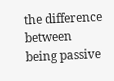the difference between being passive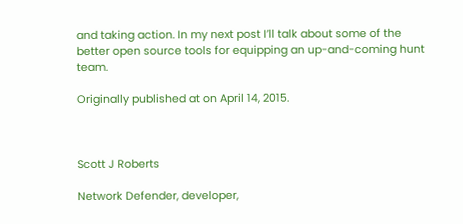and taking action. In my next post I’ll talk about some of the better open source tools for equipping an up-and-coming hunt team.

Originally published at on April 14, 2015.



Scott J Roberts

Network Defender, developer,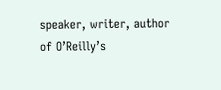speaker, writer, author of O’Reilly’s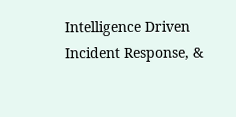Intelligence Driven Incident Response, &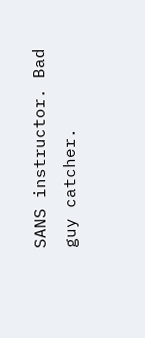SANS instructor. Bad guy catcher.